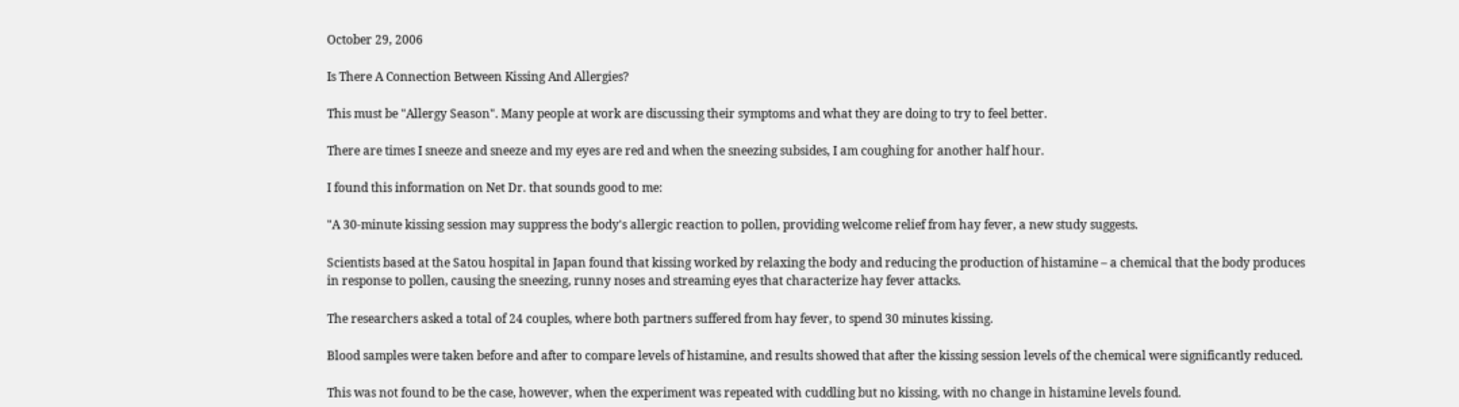October 29, 2006

Is There A Connection Between Kissing And Allergies?

This must be "Allergy Season". Many people at work are discussing their symptoms and what they are doing to try to feel better.

There are times I sneeze and sneeze and my eyes are red and when the sneezing subsides, I am coughing for another half hour.

I found this information on Net Dr. that sounds good to me:

"A 30-minute kissing session may suppress the body's allergic reaction to pollen, providing welcome relief from hay fever, a new study suggests.

Scientists based at the Satou hospital in Japan found that kissing worked by relaxing the body and reducing the production of histamine – a chemical that the body produces in response to pollen, causing the sneezing, runny noses and streaming eyes that characterize hay fever attacks.

The researchers asked a total of 24 couples, where both partners suffered from hay fever, to spend 30 minutes kissing.

Blood samples were taken before and after to compare levels of histamine, and results showed that after the kissing session levels of the chemical were significantly reduced.

This was not found to be the case, however, when the experiment was repeated with cuddling but no kissing, with no change in histamine levels found.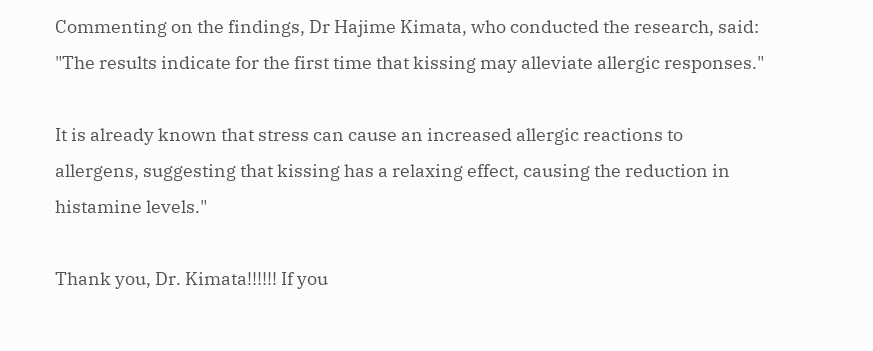Commenting on the findings, Dr Hajime Kimata, who conducted the research, said: "The results indicate for the first time that kissing may alleviate allergic responses."

It is already known that stress can cause an increased allergic reactions to allergens, suggesting that kissing has a relaxing effect, causing the reduction in histamine levels."

Thank you, Dr. Kimata!!!!!! If you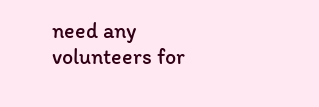need any volunteers for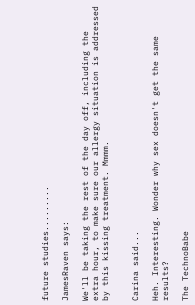future studies.........

JamesRaven says:

We'll be taking the rest of the day off, including the extra hour, to make sure our allergy situation is addressed by this kissing treatment. Mmmm.


Carina said...

Heh. Interesting. Wonder why sex doesn't get the same results?

The TechnoBabe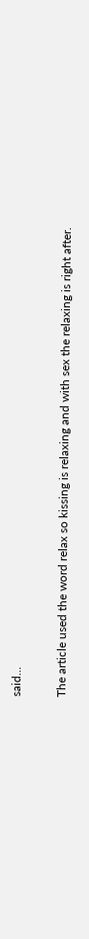said...

The article used the word relax so kissing is relaxing and with sex the relaxing is right after.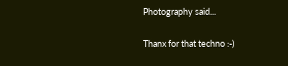Photography said...

Thanx for that techno :-)